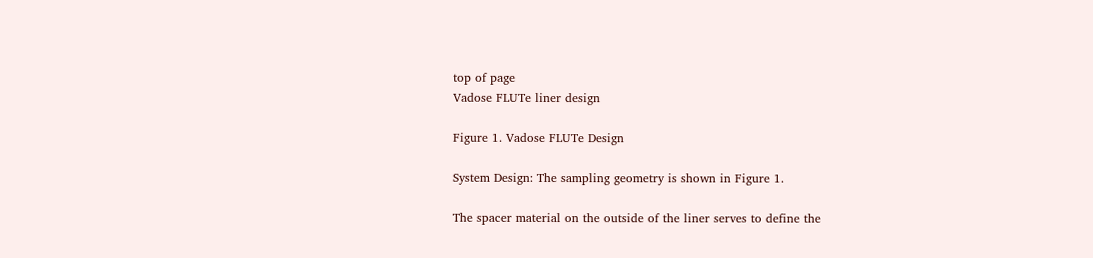top of page
Vadose FLUTe liner design

Figure 1. Vadose FLUTe Design

System Design: The sampling geometry is shown in Figure 1.

The spacer material on the outside of the liner serves to define the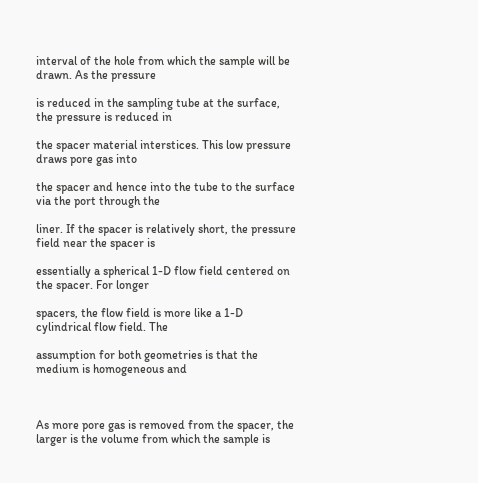interval of the hole from which the sample will be drawn. As the pressure

is reduced in the sampling tube at the surface, the pressure is reduced in

the spacer material interstices. This low pressure draws pore gas into

the spacer and hence into the tube to the surface via the port through the

liner. If the spacer is relatively short, the pressure field near the spacer is

essentially a spherical 1-D flow field centered on the spacer. For longer

spacers, the flow field is more like a 1-D cylindrical flow field. The

assumption for both geometries is that the medium is homogeneous and



As more pore gas is removed from the spacer, the larger is the volume from which the sample is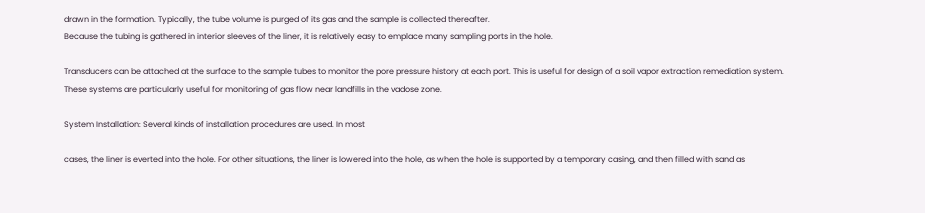drawn in the formation. Typically, the tube volume is purged of its gas and the sample is collected thereafter.
Because the tubing is gathered in interior sleeves of the liner, it is relatively easy to emplace many sampling ports in the hole.

Transducers can be attached at the surface to the sample tubes to monitor the pore pressure history at each port. This is useful for design of a soil vapor extraction remediation system.
These systems are particularly useful for monitoring of gas flow near landfills in the vadose zone.

System Installation: Several kinds of installation procedures are used. In most

cases, the liner is everted into the hole. For other situations, the liner is lowered into the hole, as when the hole is supported by a temporary casing, and then filled with sand as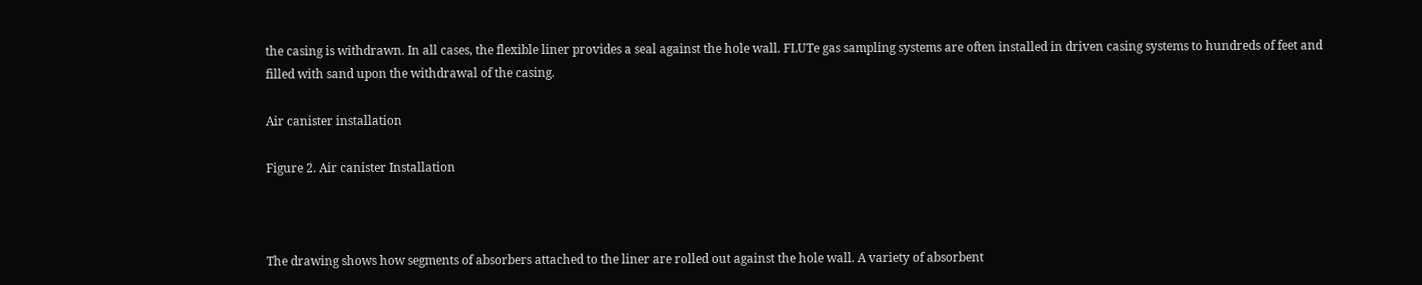the casing is withdrawn. In all cases, the flexible liner provides a seal against the hole wall. FLUTe gas sampling systems are often installed in driven casing systems to hundreds of feet and filled with sand upon the withdrawal of the casing.

Air canister installation

Figure 2. Air canister Installation



The drawing shows how segments of absorbers attached to the liner are rolled out against the hole wall. A variety of absorbent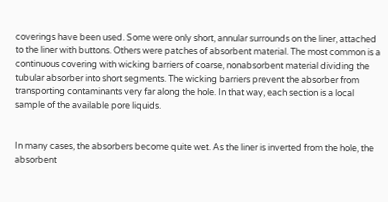coverings have been used. Some were only short, annular surrounds on the liner, attached to the liner with buttons. Others were patches of absorbent material. The most common is a continuous covering with wicking barriers of coarse, nonabsorbent material dividing the tubular absorber into short segments. The wicking barriers prevent the absorber from transporting contaminants very far along the hole. In that way, each section is a local sample of the available pore liquids.


In many cases, the absorbers become quite wet. As the liner is inverted from the hole, the absorbent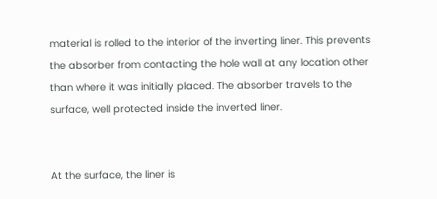material is rolled to the interior of the inverting liner. This prevents the absorber from contacting the hole wall at any location other than where it was initially placed. The absorber travels to the surface, well protected inside the inverted liner.


At the surface, the liner is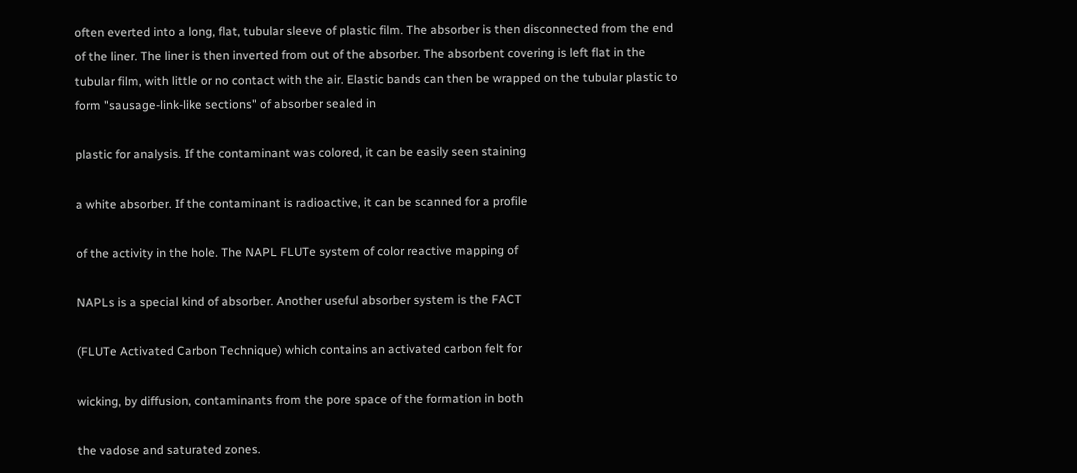often everted into a long, flat, tubular sleeve of plastic film. The absorber is then disconnected from the end of the liner. The liner is then inverted from out of the absorber. The absorbent covering is left flat in the tubular film, with little or no contact with the air. Elastic bands can then be wrapped on the tubular plastic to form "sausage-link-like sections" of absorber sealed in

plastic for analysis. If the contaminant was colored, it can be easily seen staining

a white absorber. If the contaminant is radioactive, it can be scanned for a profile

of the activity in the hole. The NAPL FLUTe system of color reactive mapping of

NAPLs is a special kind of absorber. Another useful absorber system is the FACT

(FLUTe Activated Carbon Technique) which contains an activated carbon felt for

wicking, by diffusion, contaminants from the pore space of the formation in both

the vadose and saturated zones.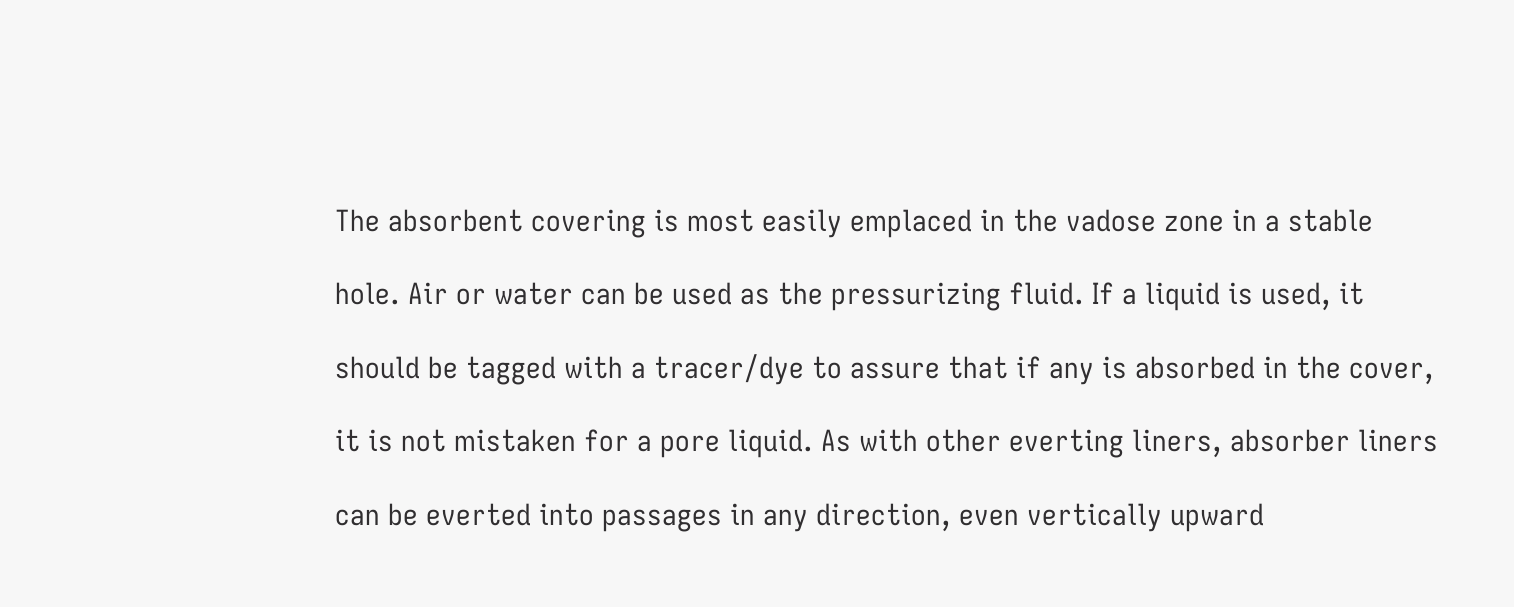The absorbent covering is most easily emplaced in the vadose zone in a stable

hole. Air or water can be used as the pressurizing fluid. If a liquid is used, it

should be tagged with a tracer/dye to assure that if any is absorbed in the cover,

it is not mistaken for a pore liquid. As with other everting liners, absorber liners

can be everted into passages in any direction, even vertically upward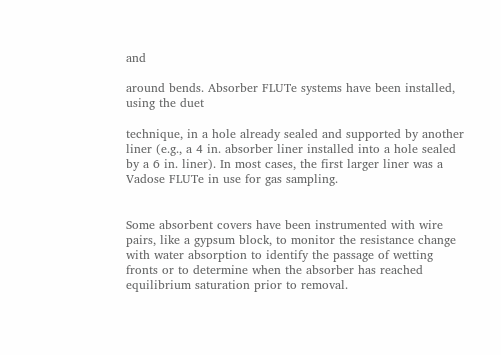and

around bends. Absorber FLUTe systems have been installed, using the duet

technique, in a hole already sealed and supported by another liner (e.g., a 4 in. absorber liner installed into a hole sealed by a 6 in. liner). In most cases, the first larger liner was a Vadose FLUTe in use for gas sampling.


Some absorbent covers have been instrumented with wire pairs, like a gypsum block, to monitor the resistance change with water absorption to identify the passage of wetting fronts or to determine when the absorber has reached equilibrium saturation prior to removal.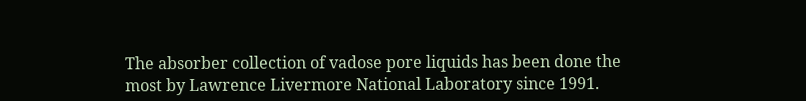The absorber collection of vadose pore liquids has been done the most by Lawrence Livermore National Laboratory since 1991.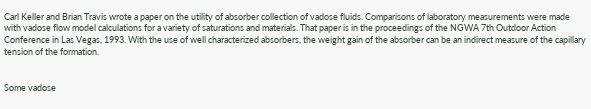Carl Keller and Brian Travis wrote a paper on the utility of absorber collection of vadose fluids. Comparisons of laboratory measurements were made with vadose flow model calculations for a variety of saturations and materials. That paper is in the proceedings of the NGWA 7th Outdoor Action Conference in Las Vegas, 1993. With the use of well characterized absorbers, the weight gain of the absorber can be an indirect measure of the capillary tension of the formation.


Some vadose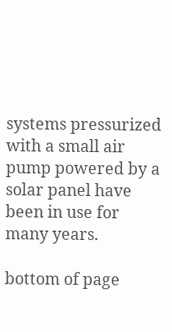systems pressurized with a small air pump powered by a solar panel have been in use for many years.

bottom of page